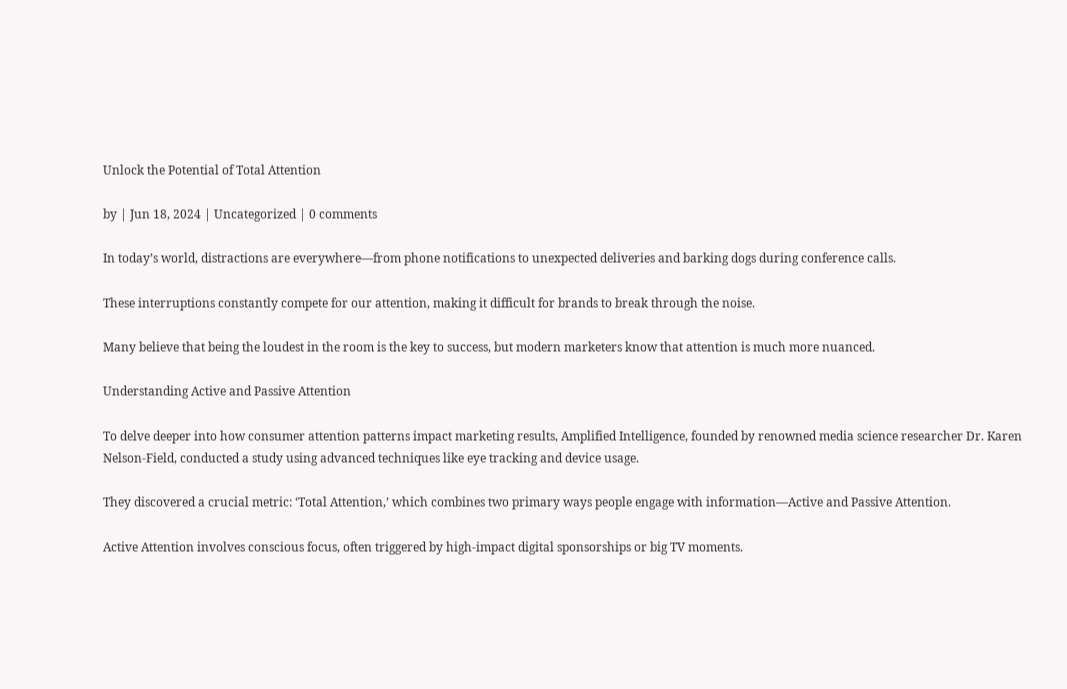Unlock the Potential of Total Attention

by | Jun 18, 2024 | Uncategorized | 0 comments

In today’s world, distractions are everywhere—from phone notifications to unexpected deliveries and barking dogs during conference calls.

These interruptions constantly compete for our attention, making it difficult for brands to break through the noise.

Many believe that being the loudest in the room is the key to success, but modern marketers know that attention is much more nuanced.

Understanding Active and Passive Attention

To delve deeper into how consumer attention patterns impact marketing results, Amplified Intelligence, founded by renowned media science researcher Dr. Karen Nelson-Field, conducted a study using advanced techniques like eye tracking and device usage.

They discovered a crucial metric: ‘Total Attention,’ which combines two primary ways people engage with information—Active and Passive Attention.

Active Attention involves conscious focus, often triggered by high-impact digital sponsorships or big TV moments.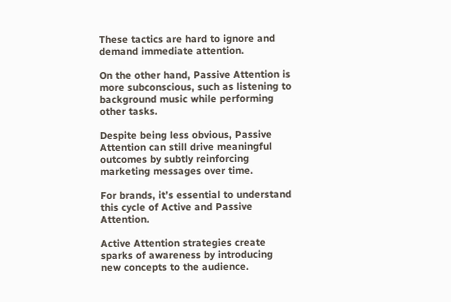These tactics are hard to ignore and demand immediate attention.

On the other hand, Passive Attention is more subconscious, such as listening to background music while performing other tasks.

Despite being less obvious, Passive Attention can still drive meaningful outcomes by subtly reinforcing marketing messages over time.

For brands, it’s essential to understand this cycle of Active and Passive Attention.

Active Attention strategies create sparks of awareness by introducing new concepts to the audience.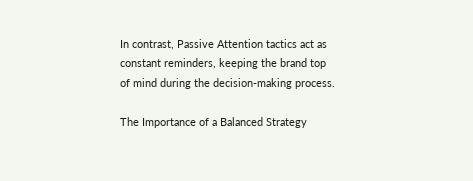In contrast, Passive Attention tactics act as constant reminders, keeping the brand top of mind during the decision-making process.

The Importance of a Balanced Strategy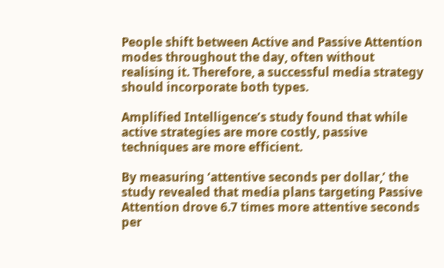People shift between Active and Passive Attention modes throughout the day, often without realising it. Therefore, a successful media strategy should incorporate both types.

Amplified Intelligence’s study found that while active strategies are more costly, passive techniques are more efficient.

By measuring ‘attentive seconds per dollar,’ the study revealed that media plans targeting Passive Attention drove 6.7 times more attentive seconds per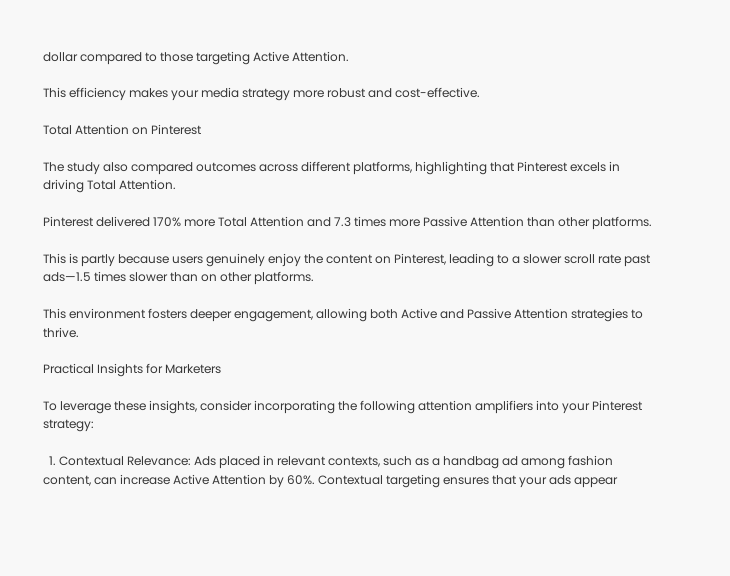dollar compared to those targeting Active Attention.

This efficiency makes your media strategy more robust and cost-effective.

Total Attention on Pinterest

The study also compared outcomes across different platforms, highlighting that Pinterest excels in driving Total Attention.

Pinterest delivered 170% more Total Attention and 7.3 times more Passive Attention than other platforms.

This is partly because users genuinely enjoy the content on Pinterest, leading to a slower scroll rate past ads—1.5 times slower than on other platforms.

This environment fosters deeper engagement, allowing both Active and Passive Attention strategies to thrive.

Practical Insights for Marketers

To leverage these insights, consider incorporating the following attention amplifiers into your Pinterest strategy:

  1. Contextual Relevance: Ads placed in relevant contexts, such as a handbag ad among fashion content, can increase Active Attention by 60%. Contextual targeting ensures that your ads appear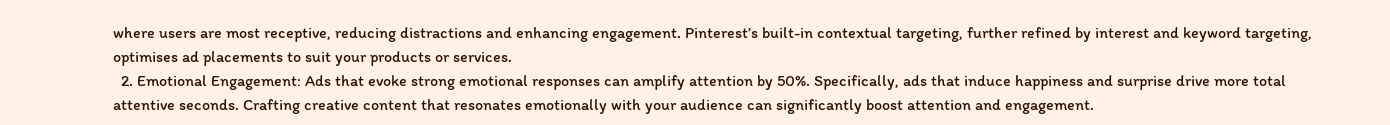where users are most receptive, reducing distractions and enhancing engagement. Pinterest’s built-in contextual targeting, further refined by interest and keyword targeting, optimises ad placements to suit your products or services.
  2. Emotional Engagement: Ads that evoke strong emotional responses can amplify attention by 50%. Specifically, ads that induce happiness and surprise drive more total attentive seconds. Crafting creative content that resonates emotionally with your audience can significantly boost attention and engagement.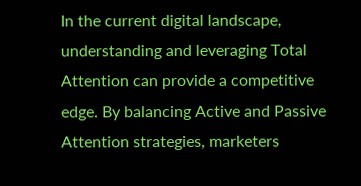In the current digital landscape, understanding and leveraging Total Attention can provide a competitive edge. By balancing Active and Passive Attention strategies, marketers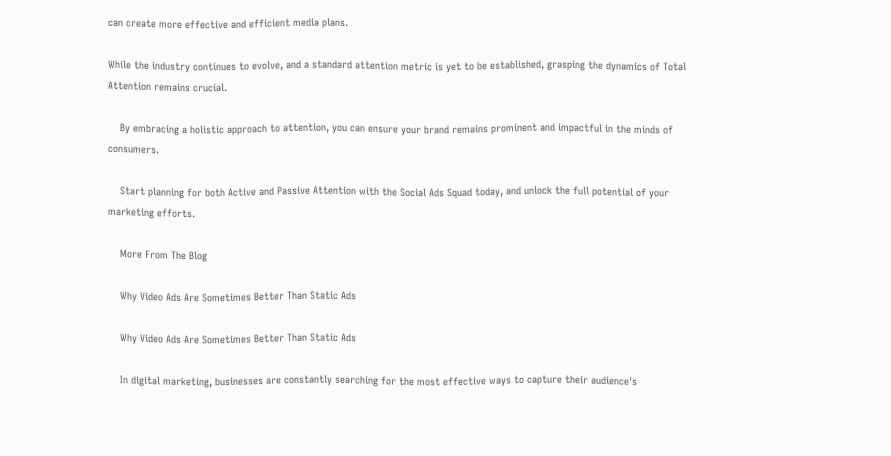can create more effective and efficient media plans.

While the industry continues to evolve, and a standard attention metric is yet to be established, grasping the dynamics of Total Attention remains crucial.

    By embracing a holistic approach to attention, you can ensure your brand remains prominent and impactful in the minds of consumers.

    Start planning for both Active and Passive Attention with the Social Ads Squad today, and unlock the full potential of your marketing efforts.

    More From The Blog

    Why Video Ads Are Sometimes Better Than Static Ads

    Why Video Ads Are Sometimes Better Than Static Ads

    In digital marketing, businesses are constantly searching for the most effective ways to capture their audience's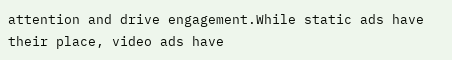attention and drive engagement.While static ads have their place, video ads have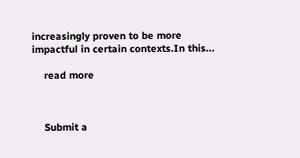increasingly proven to be more impactful in certain contexts.In this...

    read more



    Submit a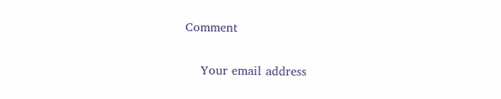Comment

    Your email address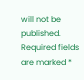will not be published. Required fields are marked *